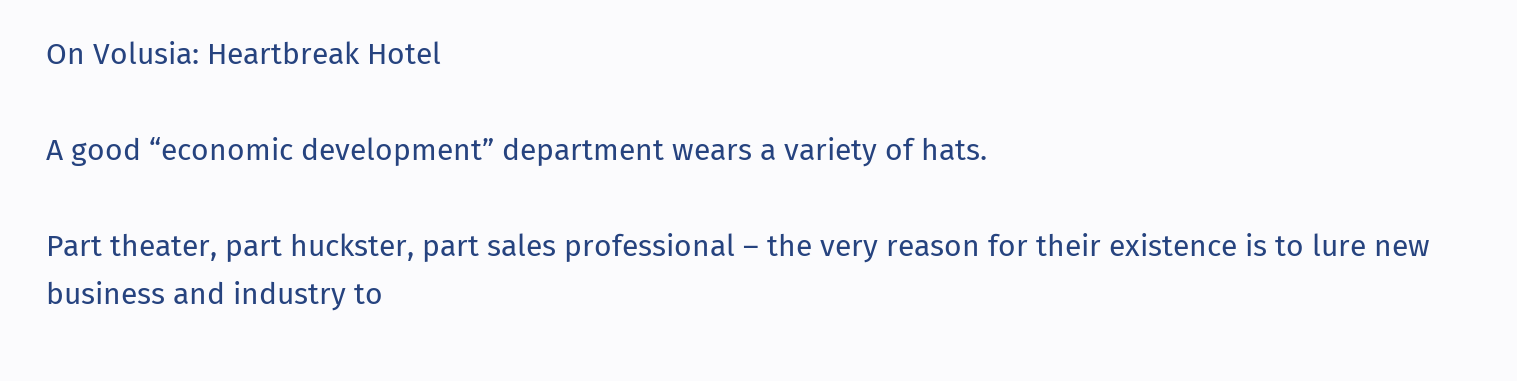On Volusia: Heartbreak Hotel

A good “economic development” department wears a variety of hats.

Part theater, part huckster, part sales professional – the very reason for their existence is to lure new business and industry to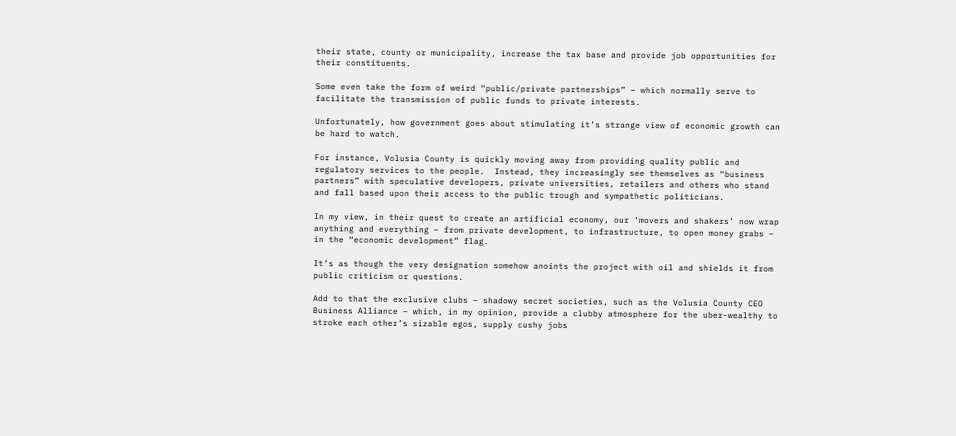their state, county or municipality, increase the tax base and provide job opportunities for their constituents.

Some even take the form of weird “public/private partnerships” – which normally serve to facilitate the transmission of public funds to private interests.

Unfortunately, how government goes about stimulating it’s strange view of economic growth can be hard to watch.

For instance, Volusia County is quickly moving away from providing quality public and regulatory services to the people.  Instead, they increasingly see themselves as “business partners” with speculative developers, private universities, retailers and others who stand and fall based upon their access to the public trough and sympathetic politicians.

In my view, in their quest to create an artificial economy, our ‘movers and shakers’ now wrap anything and everything – from private development, to infrastructure, to open money grabs – in the “economic development” flag.

It’s as though the very designation somehow anoints the project with oil and shields it from public criticism or questions.

Add to that the exclusive clubs – shadowy secret societies, such as the Volusia County CEO Business Alliance – which, in my opinion, provide a clubby atmosphere for the uber-wealthy to stroke each other’s sizable egos, supply cushy jobs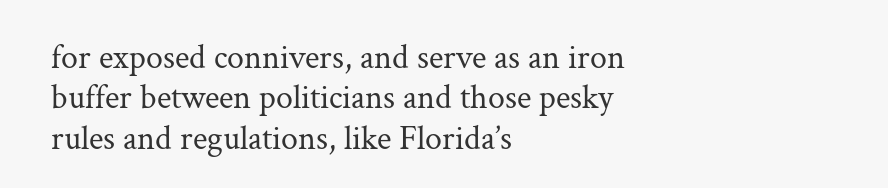for exposed connivers, and serve as an iron buffer between politicians and those pesky rules and regulations, like Florida’s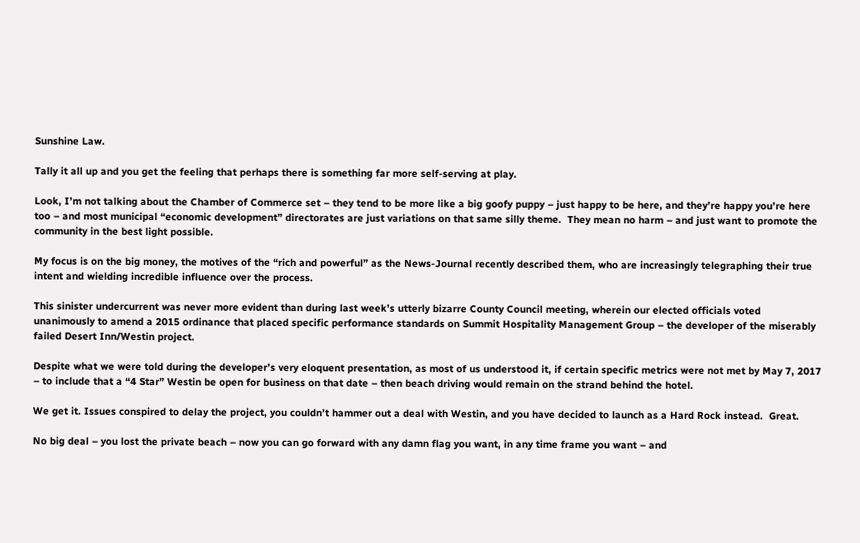Sunshine Law.

Tally it all up and you get the feeling that perhaps there is something far more self-serving at play.

Look, I’m not talking about the Chamber of Commerce set – they tend to be more like a big goofy puppy – just happy to be here, and they’re happy you’re here too – and most municipal “economic development” directorates are just variations on that same silly theme.  They mean no harm – and just want to promote the community in the best light possible.

My focus is on the big money, the motives of the “rich and powerful” as the News-Journal recently described them, who are increasingly telegraphing their true intent and wielding incredible influence over the process.

This sinister undercurrent was never more evident than during last week’s utterly bizarre County Council meeting, wherein our elected officials voted unanimously to amend a 2015 ordinance that placed specific performance standards on Summit Hospitality Management Group – the developer of the miserably failed Desert Inn/Westin project.

Despite what we were told during the developer’s very eloquent presentation, as most of us understood it, if certain specific metrics were not met by May 7, 2017 – to include that a “4 Star” Westin be open for business on that date – then beach driving would remain on the strand behind the hotel.

We get it. Issues conspired to delay the project, you couldn’t hammer out a deal with Westin, and you have decided to launch as a Hard Rock instead.  Great.

No big deal – you lost the private beach – now you can go forward with any damn flag you want, in any time frame you want – and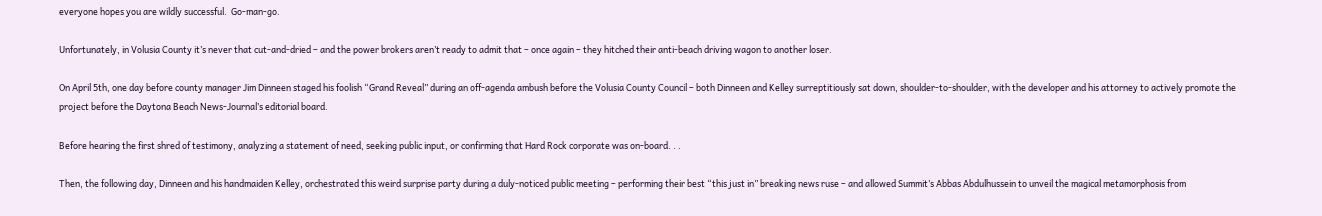everyone hopes you are wildly successful.  Go-man-go.

Unfortunately, in Volusia County it’s never that cut-and-dried – and the power brokers aren’t ready to admit that – once again – they hitched their anti-beach driving wagon to another loser.

On April 5th, one day before county manager Jim Dinneen staged his foolish “Grand Reveal” during an off-agenda ambush before the Volusia County Council – both Dinneen and Kelley surreptitiously sat down, shoulder-to-shoulder, with the developer and his attorney to actively promote the project before the Daytona Beach News-Journal’s editorial board.

Before hearing the first shred of testimony, analyzing a statement of need, seeking public input, or confirming that Hard Rock corporate was on-board. . .

Then, the following day, Dinneen and his handmaiden Kelley, orchestrated this weird surprise party during a duly-noticed public meeting – performing their best “this just in” breaking news ruse – and allowed Summit’s Abbas Abdulhussein to unveil the magical metamorphosis from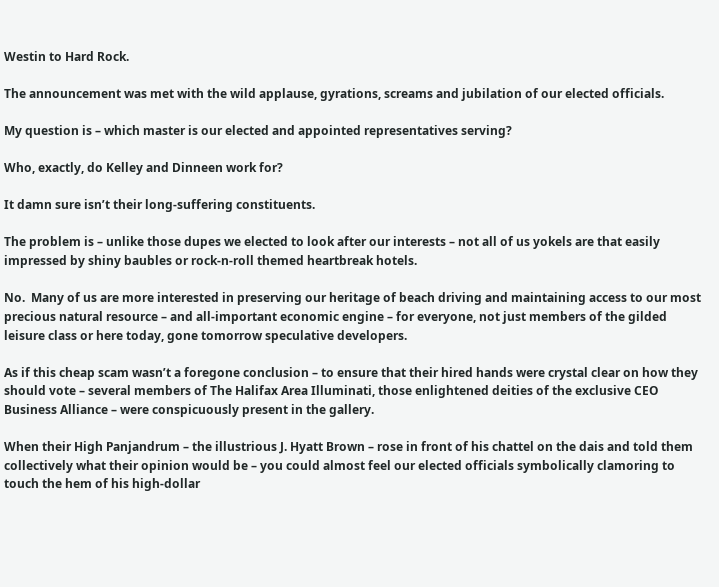Westin to Hard Rock.

The announcement was met with the wild applause, gyrations, screams and jubilation of our elected officials.

My question is – which master is our elected and appointed representatives serving?

Who, exactly, do Kelley and Dinneen work for?

It damn sure isn’t their long-suffering constituents.

The problem is – unlike those dupes we elected to look after our interests – not all of us yokels are that easily impressed by shiny baubles or rock-n-roll themed heartbreak hotels.

No.  Many of us are more interested in preserving our heritage of beach driving and maintaining access to our most precious natural resource – and all-important economic engine – for everyone, not just members of the gilded leisure class or here today, gone tomorrow speculative developers.

As if this cheap scam wasn’t a foregone conclusion – to ensure that their hired hands were crystal clear on how they should vote – several members of The Halifax Area Illuminati, those enlightened deities of the exclusive CEO Business Alliance – were conspicuously present in the gallery.

When their High Panjandrum – the illustrious J. Hyatt Brown – rose in front of his chattel on the dais and told them collectively what their opinion would be – you could almost feel our elected officials symbolically clamoring to touch the hem of his high-dollar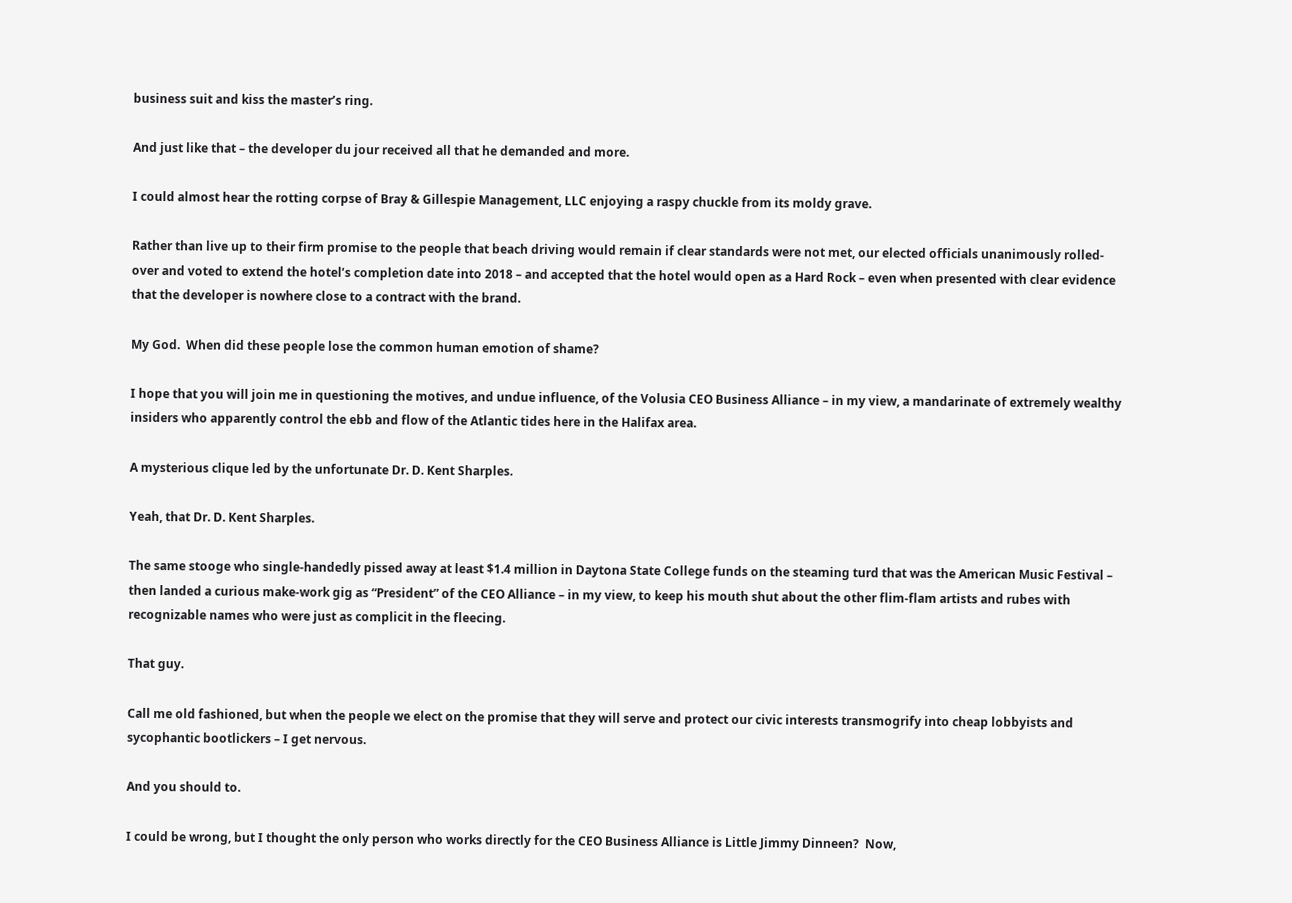business suit and kiss the master’s ring.

And just like that – the developer du jour received all that he demanded and more.

I could almost hear the rotting corpse of Bray & Gillespie Management, LLC enjoying a raspy chuckle from its moldy grave.

Rather than live up to their firm promise to the people that beach driving would remain if clear standards were not met, our elected officials unanimously rolled-over and voted to extend the hotel’s completion date into 2018 – and accepted that the hotel would open as a Hard Rock – even when presented with clear evidence that the developer is nowhere close to a contract with the brand.

My God.  When did these people lose the common human emotion of shame?

I hope that you will join me in questioning the motives, and undue influence, of the Volusia CEO Business Alliance – in my view, a mandarinate of extremely wealthy insiders who apparently control the ebb and flow of the Atlantic tides here in the Halifax area.

A mysterious clique led by the unfortunate Dr. D. Kent Sharples.

Yeah, that Dr. D. Kent Sharples.

The same stooge who single-handedly pissed away at least $1.4 million in Daytona State College funds on the steaming turd that was the American Music Festival – then landed a curious make-work gig as “President” of the CEO Alliance – in my view, to keep his mouth shut about the other flim-flam artists and rubes with recognizable names who were just as complicit in the fleecing.

That guy.

Call me old fashioned, but when the people we elect on the promise that they will serve and protect our civic interests transmogrify into cheap lobbyists and sycophantic bootlickers – I get nervous.

And you should to.

I could be wrong, but I thought the only person who works directly for the CEO Business Alliance is Little Jimmy Dinneen?  Now,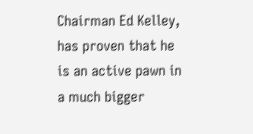Chairman Ed Kelley, has proven that he is an active pawn in a much bigger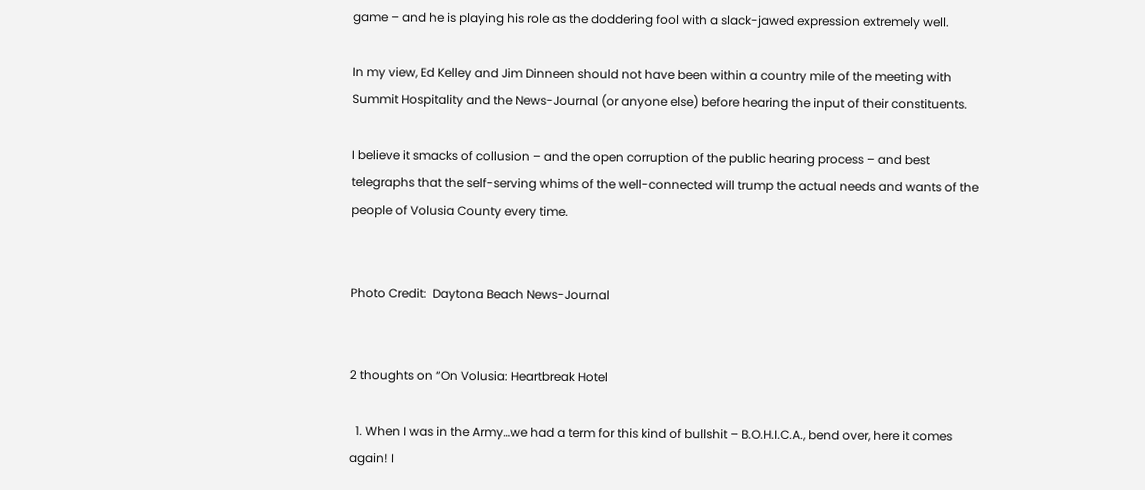game – and he is playing his role as the doddering fool with a slack-jawed expression extremely well.

In my view, Ed Kelley and Jim Dinneen should not have been within a country mile of the meeting with Summit Hospitality and the News-Journal (or anyone else) before hearing the input of their constituents.

I believe it smacks of collusion – and the open corruption of the public hearing process – and best telegraphs that the self-serving whims of the well-connected will trump the actual needs and wants of the people of Volusia County every time.


Photo Credit:  Daytona Beach News-Journal


2 thoughts on “On Volusia: Heartbreak Hotel

  1. When I was in the Army…we had a term for this kind of bullshit – B.O.H.I.C.A., bend over, here it comes again! I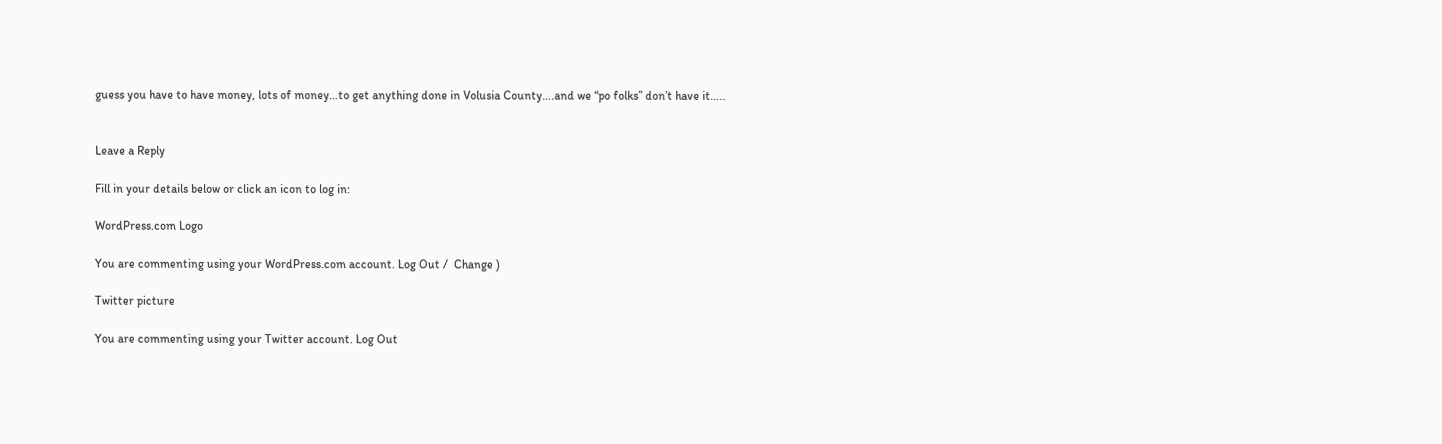guess you have to have money, lots of money…to get anything done in Volusia County….and we “po folks” don’t have it…..


Leave a Reply

Fill in your details below or click an icon to log in:

WordPress.com Logo

You are commenting using your WordPress.com account. Log Out /  Change )

Twitter picture

You are commenting using your Twitter account. Log Out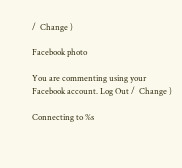/  Change )

Facebook photo

You are commenting using your Facebook account. Log Out /  Change )

Connecting to %s